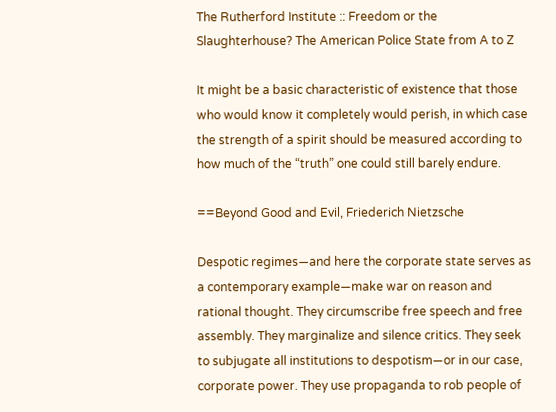The Rutherford Institute :: Freedom or the Slaughterhouse? The American Police State from A to Z

It might be a basic characteristic of existence that those who would know it completely would perish, in which case the strength of a spirit should be measured according to how much of the “truth” one could still barely endure.

==Beyond Good and Evil, Friederich Nietzsche

Despotic regimes—and here the corporate state serves as a contemporary example—make war on reason and rational thought. They circumscribe free speech and free assembly. They marginalize and silence critics. They seek to subjugate all institutions to despotism—or in our case, corporate power. They use propaganda to rob people of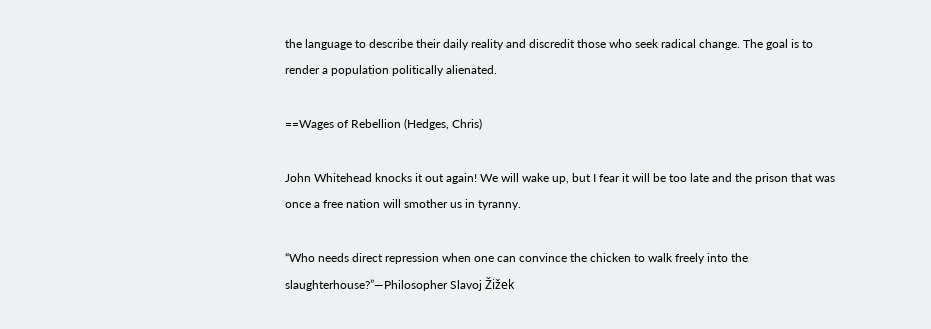the language to describe their daily reality and discredit those who seek radical change. The goal is to render a population politically alienated.

==Wages of Rebellion (Hedges, Chris)

John Whitehead knocks it out again! We will wake up, but I fear it will be too late and the prison that was once a free nation will smother us in tyranny.

“Who needs direct repression when one can convince the chicken to walk freely into the slaughterhouse?”—Philosopher Slavoj Žižek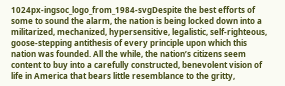1024px-ingsoc_logo_from_1984-svgDespite the best efforts of some to sound the alarm, the nation is being locked down into a militarized, mechanized, hypersensitive, legalistic, self-righteous, goose-stepping antithesis of every principle upon which this nation was founded. All the while, the nation’s citizens seem content to buy into a carefully constructed, benevolent vision of life in America that bears little resemblance to the gritty,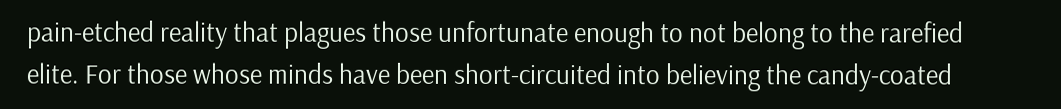pain-etched reality that plagues those unfortunate enough to not belong to the rarefied elite. For those whose minds have been short-circuited into believing the candy-coated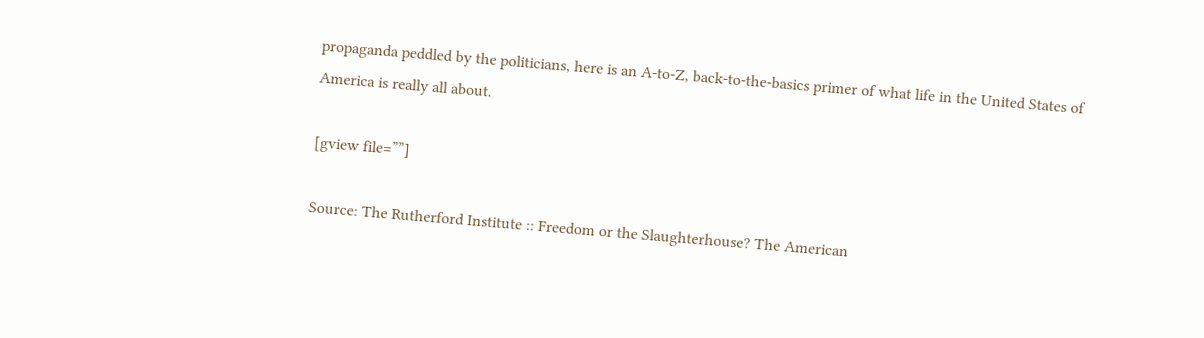propaganda peddled by the politicians, here is an A-to-Z, back-to-the-basics primer of what life in the United States of America is really all about.

[gview file=””]

Source: The Rutherford Institute :: Freedom or the Slaughterhouse? The American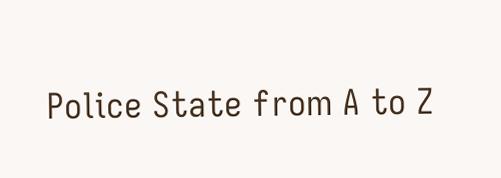Police State from A to Z